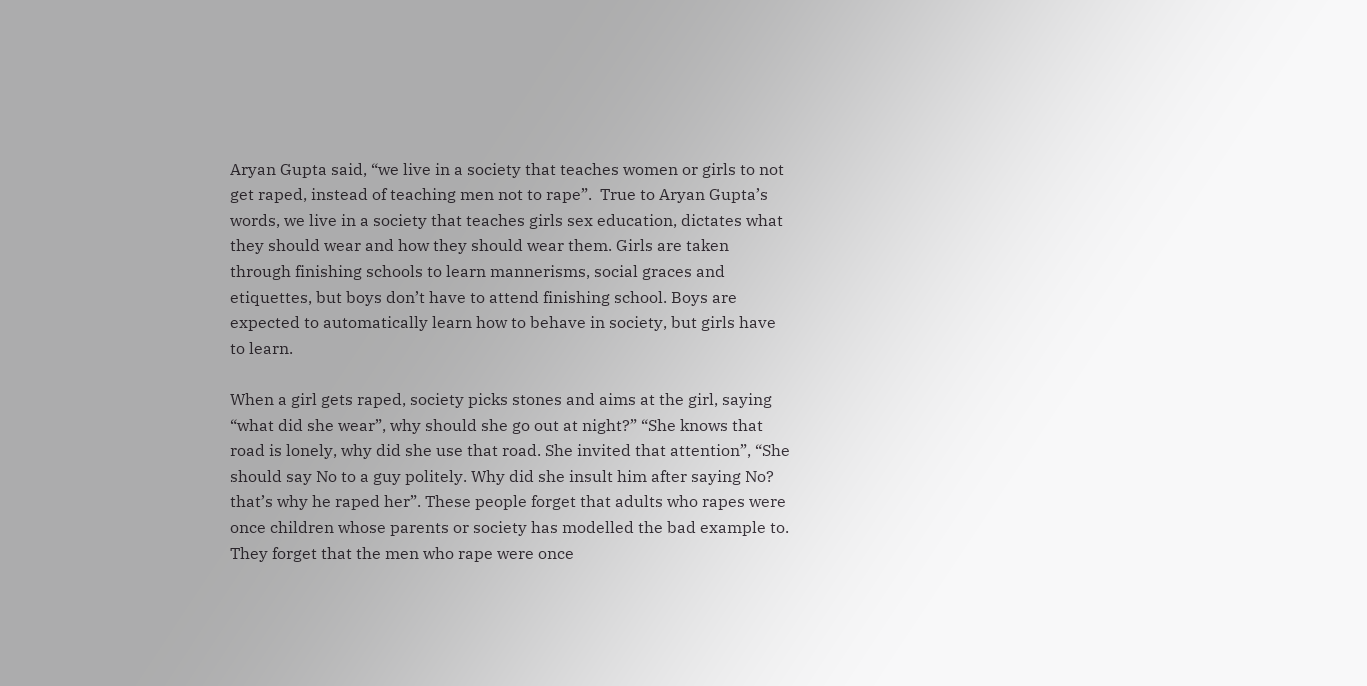Aryan Gupta said, “we live in a society that teaches women or girls to not get raped, instead of teaching men not to rape”.  True to Aryan Gupta’s words, we live in a society that teaches girls sex education, dictates what they should wear and how they should wear them. Girls are taken through finishing schools to learn mannerisms, social graces and etiquettes, but boys don’t have to attend finishing school. Boys are expected to automatically learn how to behave in society, but girls have to learn.

When a girl gets raped, society picks stones and aims at the girl, saying “what did she wear”, why should she go out at night?” “She knows that road is lonely, why did she use that road. She invited that attention”, “She should say No to a guy politely. Why did she insult him after saying No? that’s why he raped her”. These people forget that adults who rapes were once children whose parents or society has modelled the bad example to. They forget that the men who rape were once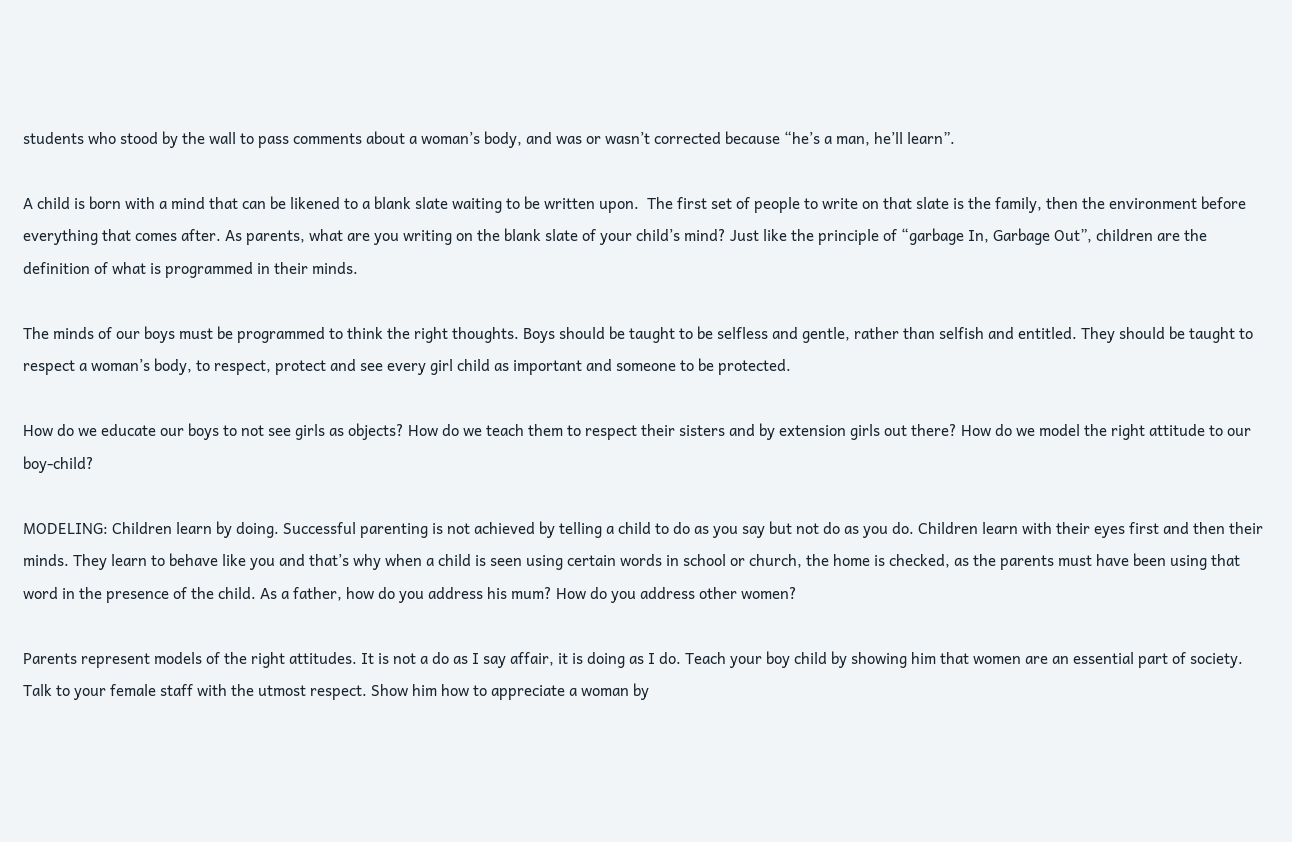students who stood by the wall to pass comments about a woman’s body, and was or wasn’t corrected because “he’s a man, he’ll learn”.

A child is born with a mind that can be likened to a blank slate waiting to be written upon.  The first set of people to write on that slate is the family, then the environment before everything that comes after. As parents, what are you writing on the blank slate of your child’s mind? Just like the principle of “garbage In, Garbage Out”, children are the definition of what is programmed in their minds.

The minds of our boys must be programmed to think the right thoughts. Boys should be taught to be selfless and gentle, rather than selfish and entitled. They should be taught to respect a woman’s body, to respect, protect and see every girl child as important and someone to be protected.

How do we educate our boys to not see girls as objects? How do we teach them to respect their sisters and by extension girls out there? How do we model the right attitude to our boy-child?

MODELING: Children learn by doing. Successful parenting is not achieved by telling a child to do as you say but not do as you do. Children learn with their eyes first and then their minds. They learn to behave like you and that’s why when a child is seen using certain words in school or church, the home is checked, as the parents must have been using that word in the presence of the child. As a father, how do you address his mum? How do you address other women?

Parents represent models of the right attitudes. It is not a do as I say affair, it is doing as I do. Teach your boy child by showing him that women are an essential part of society. Talk to your female staff with the utmost respect. Show him how to appreciate a woman by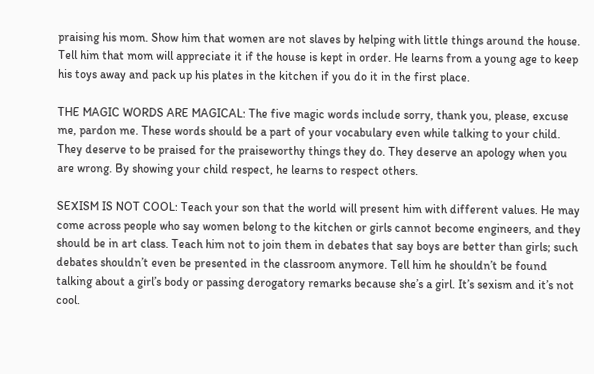praising his mom. Show him that women are not slaves by helping with little things around the house. Tell him that mom will appreciate it if the house is kept in order. He learns from a young age to keep his toys away and pack up his plates in the kitchen if you do it in the first place.

THE MAGIC WORDS ARE MAGICAL: The five magic words include sorry, thank you, please, excuse me, pardon me. These words should be a part of your vocabulary even while talking to your child. They deserve to be praised for the praiseworthy things they do. They deserve an apology when you are wrong. By showing your child respect, he learns to respect others.

SEXISM IS NOT COOL: Teach your son that the world will present him with different values. He may come across people who say women belong to the kitchen or girls cannot become engineers, and they should be in art class. Teach him not to join them in debates that say boys are better than girls; such debates shouldn’t even be presented in the classroom anymore. Tell him he shouldn’t be found talking about a girl’s body or passing derogatory remarks because she’s a girl. It’s sexism and it’s not cool.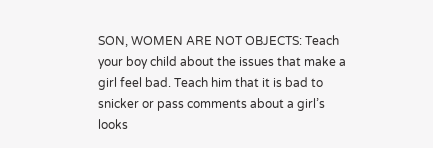SON, WOMEN ARE NOT OBJECTS: Teach your boy child about the issues that make a girl feel bad. Teach him that it is bad to snicker or pass comments about a girl’s looks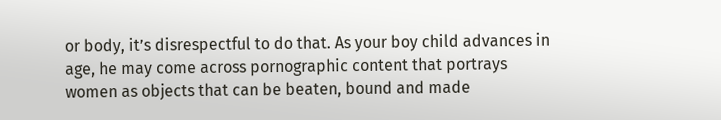or body, it’s disrespectful to do that. As your boy child advances in age, he may come across pornographic content that portrays women as objects that can be beaten, bound and made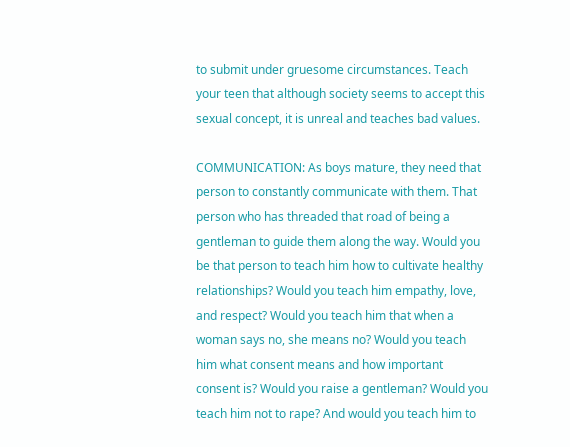to submit under gruesome circumstances. Teach your teen that although society seems to accept this sexual concept, it is unreal and teaches bad values.

COMMUNICATION: As boys mature, they need that person to constantly communicate with them. That person who has threaded that road of being a gentleman to guide them along the way. Would you be that person to teach him how to cultivate healthy relationships? Would you teach him empathy, love, and respect? Would you teach him that when a woman says no, she means no? Would you teach him what consent means and how important consent is? Would you raise a gentleman? Would you teach him not to rape? And would you teach him to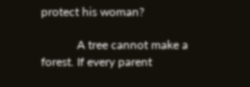protect his woman?

            A tree cannot make a forest. If every parent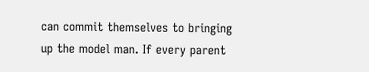can commit themselves to bringing up the model man. If every parent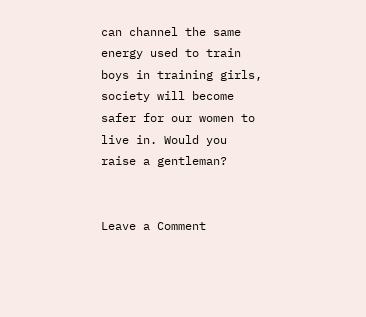can channel the same energy used to train boys in training girls, society will become safer for our women to live in. Would you raise a gentleman?


Leave a Comment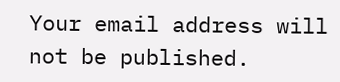Your email address will not be published.